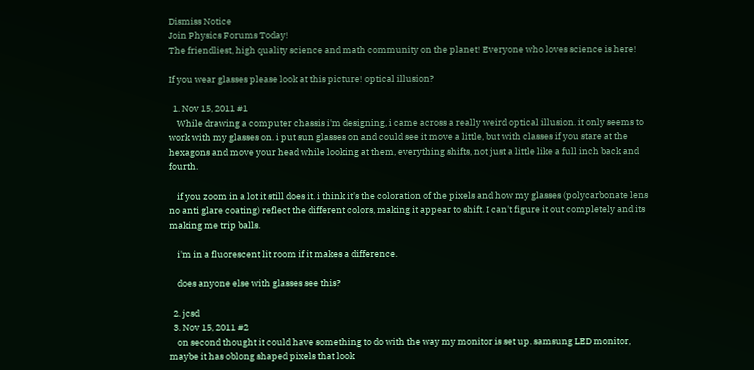Dismiss Notice
Join Physics Forums Today!
The friendliest, high quality science and math community on the planet! Everyone who loves science is here!

If you wear glasses please look at this picture! optical illusion?

  1. Nov 15, 2011 #1
    While drawing a computer chassis i'm designing, i came across a really weird optical illusion. it only seems to work with my glasses on. i put sun glasses on and could see it move a little, but with classes if you stare at the hexagons and move your head while looking at them, everything shifts, not just a little like a full inch back and fourth.

    if you zoom in a lot it still does it. i think it's the coloration of the pixels and how my glasses (polycarbonate lens no anti glare coating) reflect the different colors, making it appear to shift. I can't figure it out completely and its making me trip balls.

    i'm in a fluorescent lit room if it makes a difference.

    does anyone else with glasses see this?

  2. jcsd
  3. Nov 15, 2011 #2
    on second thought it could have something to do with the way my monitor is set up. samsung LED monitor, maybe it has oblong shaped pixels that look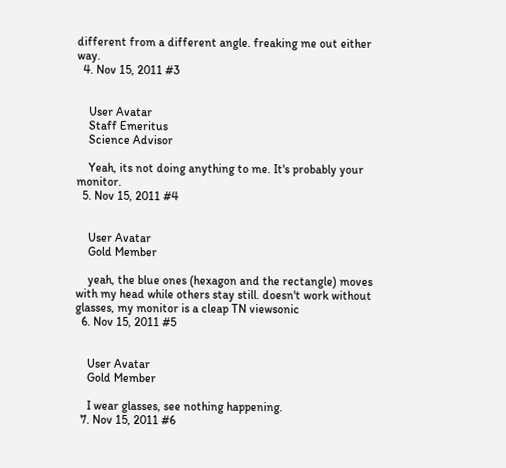different from a different angle. freaking me out either way.
  4. Nov 15, 2011 #3


    User Avatar
    Staff Emeritus
    Science Advisor

    Yeah, its not doing anything to me. It's probably your monitor.
  5. Nov 15, 2011 #4


    User Avatar
    Gold Member

    yeah, the blue ones (hexagon and the rectangle) moves with my head while others stay still. doesn't work without glasses, my monitor is a cleap TN viewsonic
  6. Nov 15, 2011 #5


    User Avatar
    Gold Member

    I wear glasses, see nothing happening.
  7. Nov 15, 2011 #6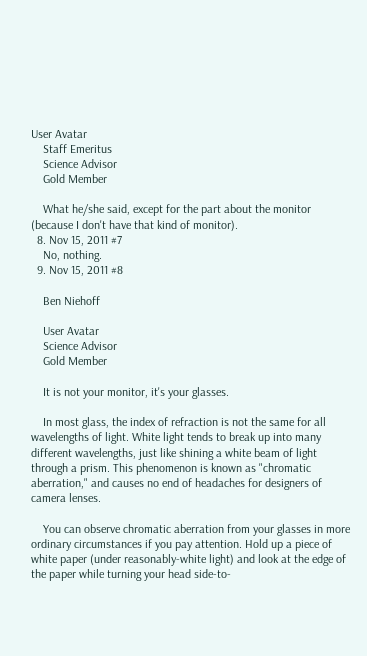User Avatar
    Staff Emeritus
    Science Advisor
    Gold Member

    What he/she said, except for the part about the monitor (because I don't have that kind of monitor).
  8. Nov 15, 2011 #7
    No, nothing.
  9. Nov 15, 2011 #8

    Ben Niehoff

    User Avatar
    Science Advisor
    Gold Member

    It is not your monitor, it's your glasses.

    In most glass, the index of refraction is not the same for all wavelengths of light. White light tends to break up into many different wavelengths, just like shining a white beam of light through a prism. This phenomenon is known as "chromatic aberration," and causes no end of headaches for designers of camera lenses.

    You can observe chromatic aberration from your glasses in more ordinary circumstances if you pay attention. Hold up a piece of white paper (under reasonably-white light) and look at the edge of the paper while turning your head side-to-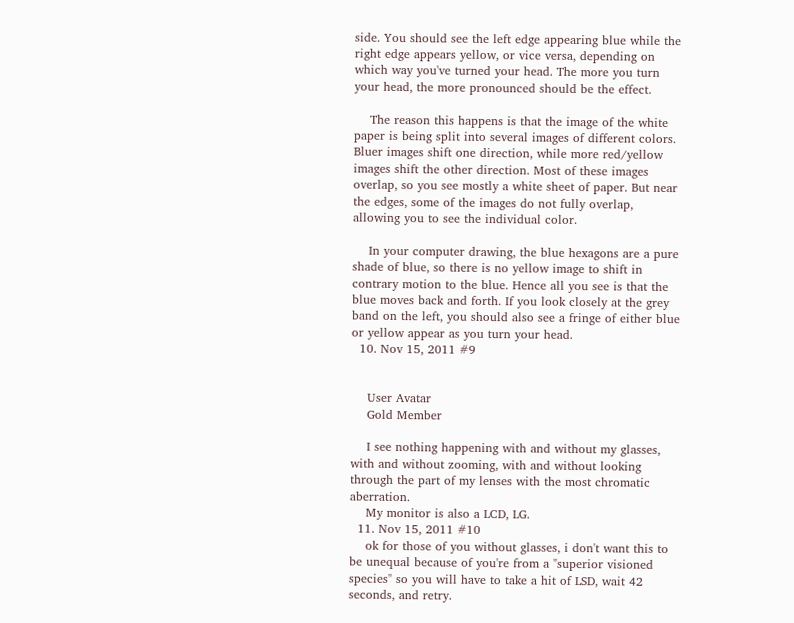side. You should see the left edge appearing blue while the right edge appears yellow, or vice versa, depending on which way you've turned your head. The more you turn your head, the more pronounced should be the effect.

    The reason this happens is that the image of the white paper is being split into several images of different colors. Bluer images shift one direction, while more red/yellow images shift the other direction. Most of these images overlap, so you see mostly a white sheet of paper. But near the edges, some of the images do not fully overlap, allowing you to see the individual color.

    In your computer drawing, the blue hexagons are a pure shade of blue, so there is no yellow image to shift in contrary motion to the blue. Hence all you see is that the blue moves back and forth. If you look closely at the grey band on the left, you should also see a fringe of either blue or yellow appear as you turn your head.
  10. Nov 15, 2011 #9


    User Avatar
    Gold Member

    I see nothing happening with and without my glasses, with and without zooming, with and without looking through the part of my lenses with the most chromatic aberration.
    My monitor is also a LCD, LG.
  11. Nov 15, 2011 #10
    ok for those of you without glasses, i don't want this to be unequal because of you're from a "superior visioned species" so you will have to take a hit of LSD, wait 42 seconds, and retry.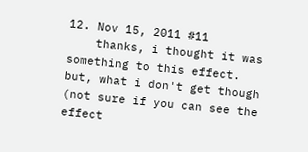12. Nov 15, 2011 #11
    thanks, i thought it was something to this effect. but, what i don't get though (not sure if you can see the effect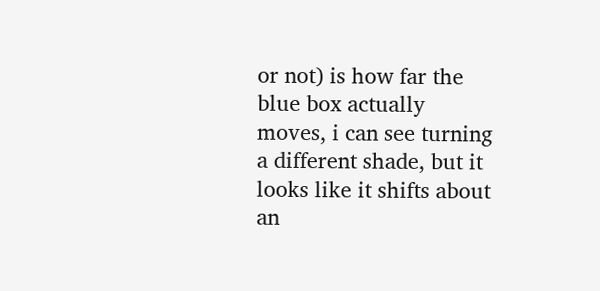or not) is how far the blue box actually moves, i can see turning a different shade, but it looks like it shifts about an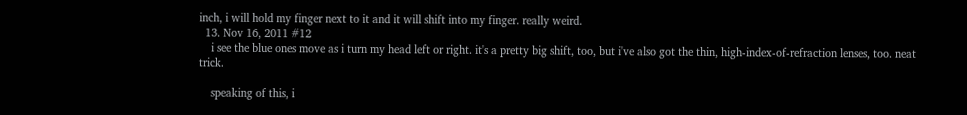inch, i will hold my finger next to it and it will shift into my finger. really weird.
  13. Nov 16, 2011 #12
    i see the blue ones move as i turn my head left or right. it's a pretty big shift, too, but i've also got the thin, high-index-of-refraction lenses, too. neat trick.

    speaking of this, i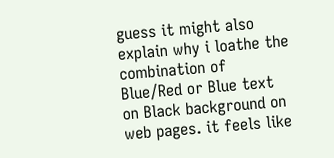guess it might also explain why i loathe the combination of Blue/Red or Blue text on Black background on web pages. it feels like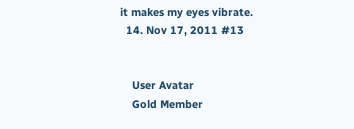it makes my eyes vibrate.
  14. Nov 17, 2011 #13


    User Avatar
    Gold Member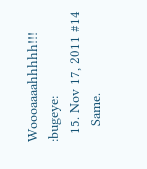Woooaaaahhhhh!!! :bugeye:
  15. Nov 17, 2011 #14
    Same.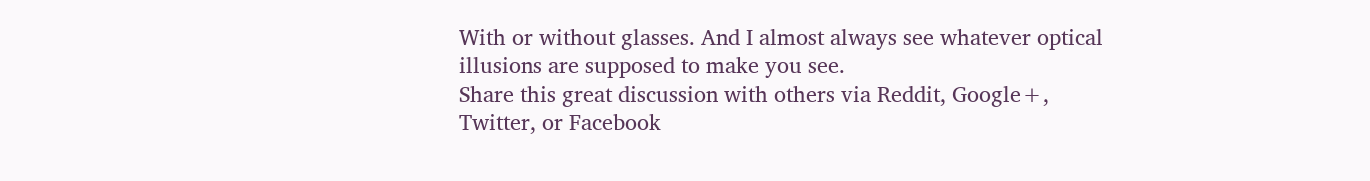With or without glasses. And I almost always see whatever optical illusions are supposed to make you see.
Share this great discussion with others via Reddit, Google+, Twitter, or Facebook